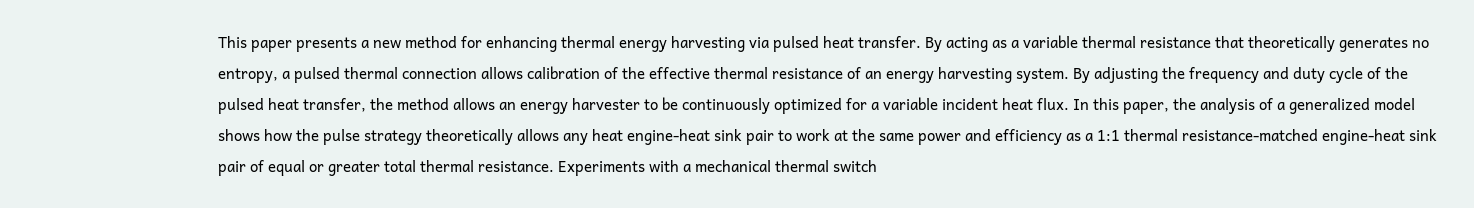This paper presents a new method for enhancing thermal energy harvesting via pulsed heat transfer. By acting as a variable thermal resistance that theoretically generates no entropy, a pulsed thermal connection allows calibration of the effective thermal resistance of an energy harvesting system. By adjusting the frequency and duty cycle of the pulsed heat transfer, the method allows an energy harvester to be continuously optimized for a variable incident heat flux. In this paper, the analysis of a generalized model shows how the pulse strategy theoretically allows any heat engine-heat sink pair to work at the same power and efficiency as a 1:1 thermal resistance-matched engine-heat sink pair of equal or greater total thermal resistance. Experiments with a mechanical thermal switch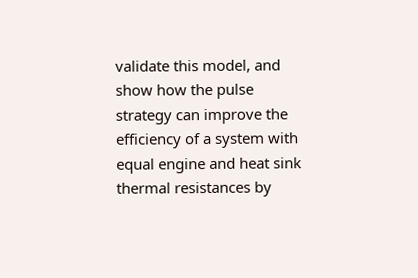validate this model, and show how the pulse strategy can improve the efficiency of a system with equal engine and heat sink thermal resistances by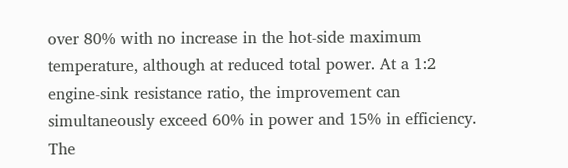over 80% with no increase in the hot-side maximum temperature, although at reduced total power. At a 1:2 engine-sink resistance ratio, the improvement can simultaneously exceed 60% in power and 15% in efficiency. The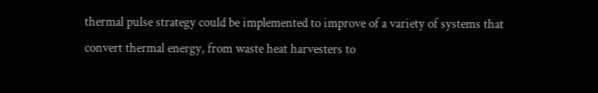thermal pulse strategy could be implemented to improve of a variety of systems that convert thermal energy, from waste heat harvesters to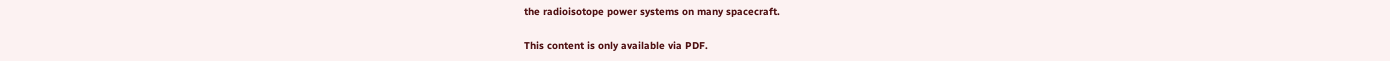the radioisotope power systems on many spacecraft.

This content is only available via PDF.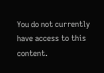You do not currently have access to this content.